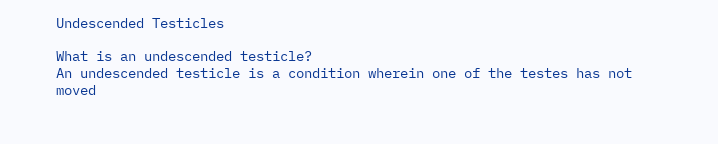Undescended Testicles

What is an undescended testicle?
An undescended testicle is a condition wherein one of the testes has not moved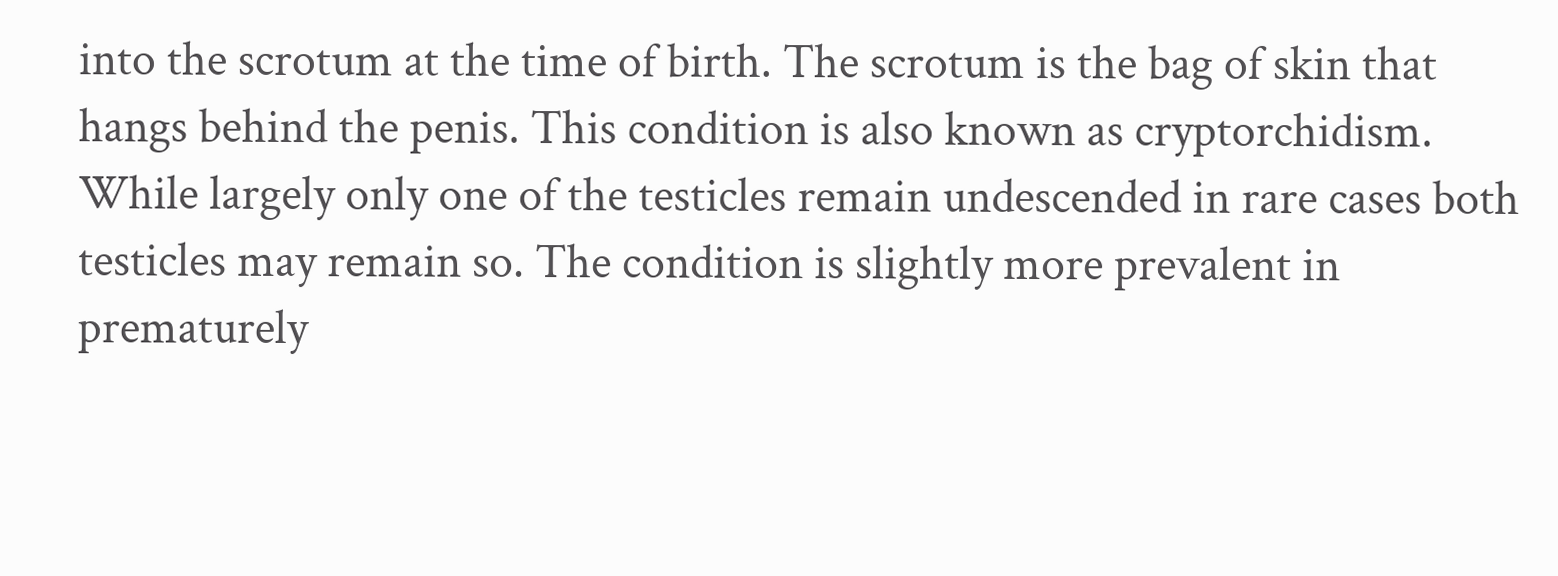into the scrotum at the time of birth. The scrotum is the bag of skin that hangs behind the penis. This condition is also known as cryptorchidism. While largely only one of the testicles remain undescended in rare cases both testicles may remain so. The condition is slightly more prevalent in prematurely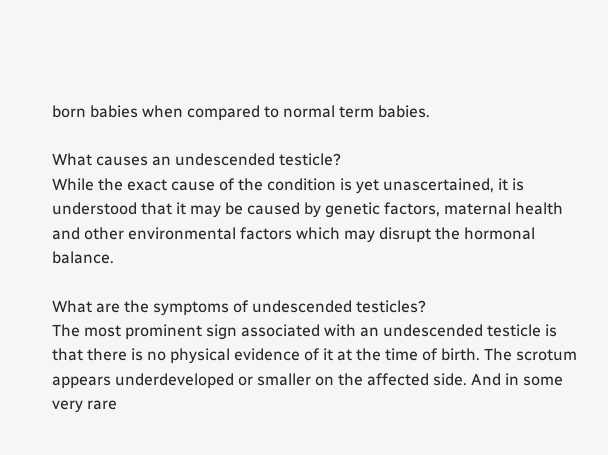born babies when compared to normal term babies.

What causes an undescended testicle?
While the exact cause of the condition is yet unascertained, it is understood that it may be caused by genetic factors, maternal health and other environmental factors which may disrupt the hormonal balance.

What are the symptoms of undescended testicles?
The most prominent sign associated with an undescended testicle is that there is no physical evidence of it at the time of birth. The scrotum appears underdeveloped or smaller on the affected side. And in some very rare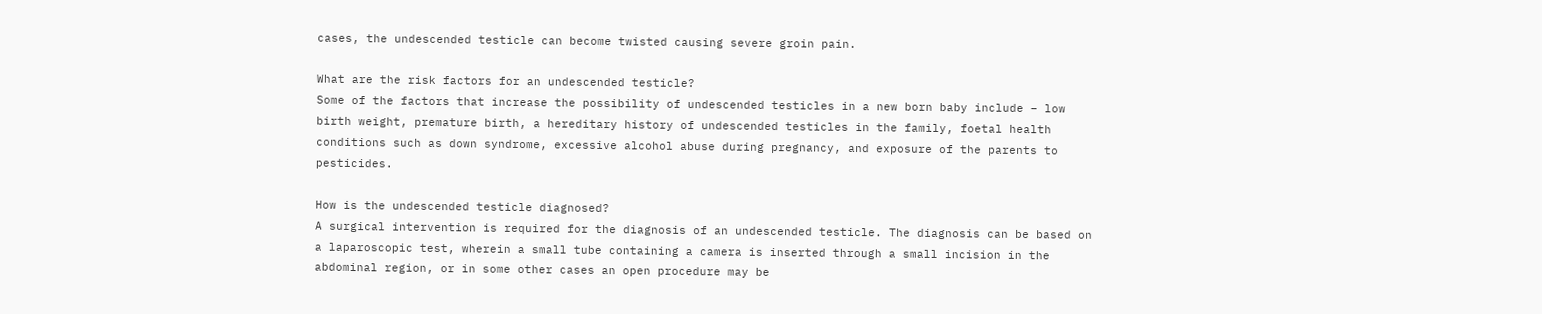cases, the undescended testicle can become twisted causing severe groin pain.

What are the risk factors for an undescended testicle?
Some of the factors that increase the possibility of undescended testicles in a new born baby include – low birth weight, premature birth, a hereditary history of undescended testicles in the family, foetal health conditions such as down syndrome, excessive alcohol abuse during pregnancy, and exposure of the parents to pesticides.

How is the undescended testicle diagnosed?
A surgical intervention is required for the diagnosis of an undescended testicle. The diagnosis can be based on a laparoscopic test, wherein a small tube containing a camera is inserted through a small incision in the abdominal region, or in some other cases an open procedure may be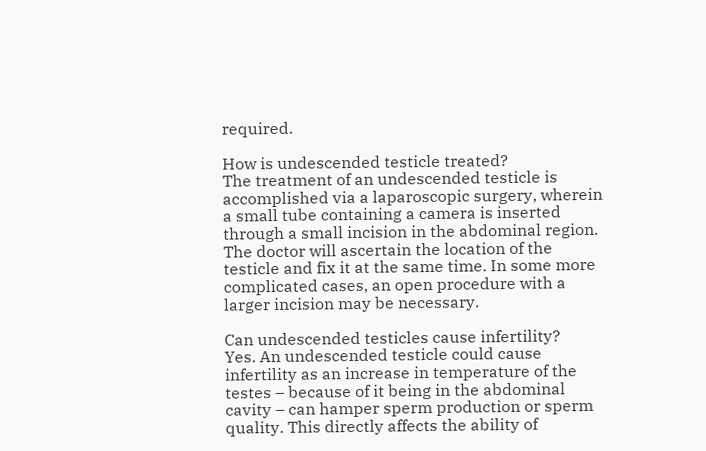required.

How is undescended testicle treated?
The treatment of an undescended testicle is accomplished via a laparoscopic surgery, wherein a small tube containing a camera is inserted through a small incision in the abdominal region. The doctor will ascertain the location of the testicle and fix it at the same time. In some more complicated cases, an open procedure with a larger incision may be necessary.

Can undescended testicles cause infertility?
Yes. An undescended testicle could cause infertility as an increase in temperature of the testes – because of it being in the abdominal cavity – can hamper sperm production or sperm quality. This directly affects the ability of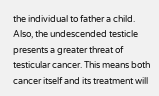the individual to father a child. Also, the undescended testicle presents a greater threat of testicular cancer. This means both cancer itself and its treatment will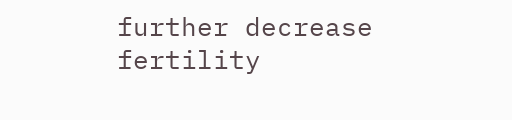further decrease fertility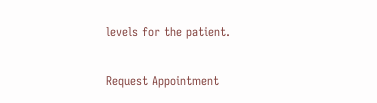levels for the patient.

Request Appointment